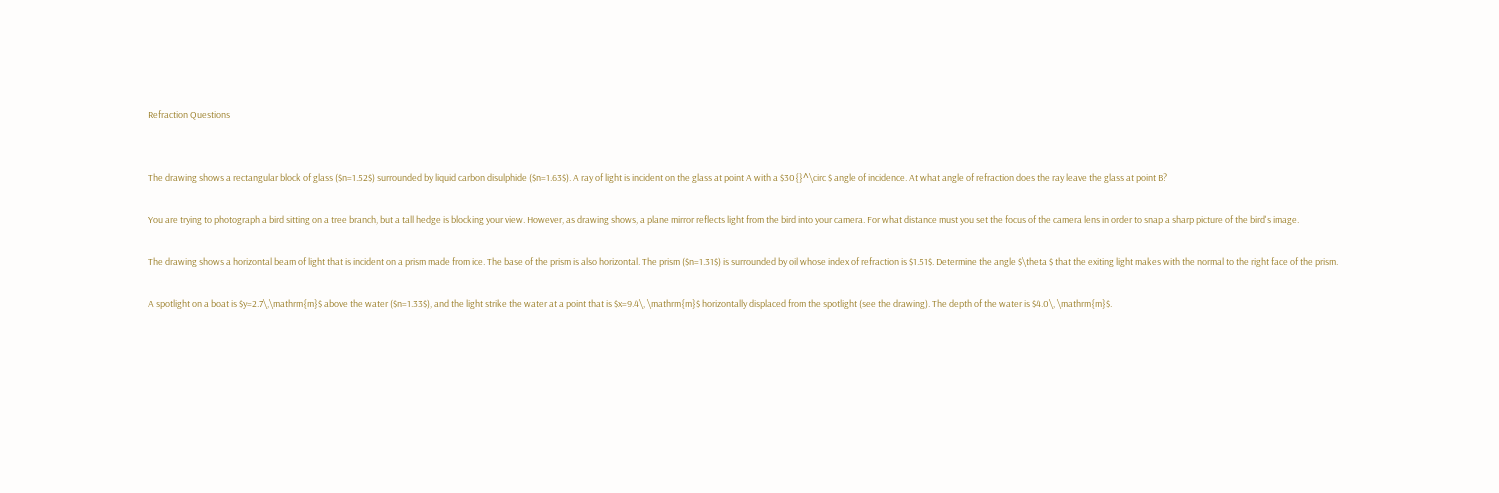Refraction Questions


The drawing shows a rectangular block of glass ($n=1.52$) surrounded by liquid carbon disulphide ($n=1.63$). A ray of light is incident on the glass at point A with a $30{}^\circ $ angle of incidence. At what angle of refraction does the ray leave the glass at point B?

You are trying to photograph a bird sitting on a tree branch, but a tall hedge is blocking your view. However, as drawing shows, a plane mirror reflects light from the bird into your camera. For what distance must you set the focus of the camera lens in order to snap a sharp picture of the bird's image.

The drawing shows a horizontal beam of light that is incident on a prism made from ice. The base of the prism is also horizontal. The prism ($n=1.31$) is surrounded by oil whose index of refraction is $1.51$. Determine the angle $\theta $ that the exiting light makes with the normal to the right face of the prism.

A spotlight on a boat is $y=2.7\,\mathrm{m}$ above the water ($n=1.33$), and the light strike the water at a point that is $x=9.4\, \mathrm{m}$ horizontally displaced from the spotlight (see the drawing). The depth of the water is $4.0\, \mathrm{m}$.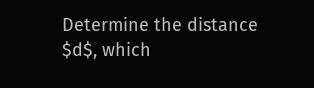Determine the distance $d$, which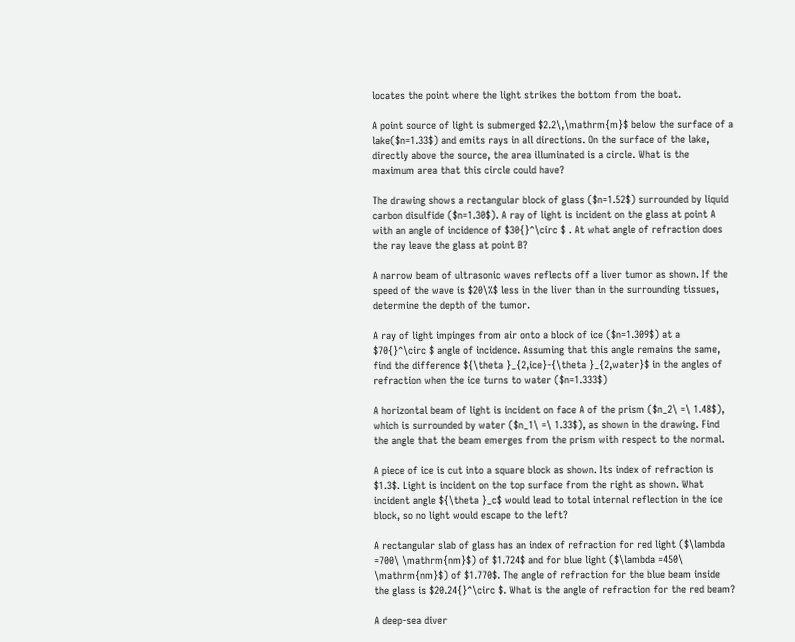locates the point where the light strikes the bottom from the boat.

A point source of light is submerged $2.2\,\mathrm{m}$ below the surface of a lake($n=1.33$) and emits rays in all directions. On the surface of the lake, directly above the source, the area illuminated is a circle. What is the maximum area that this circle could have?

The drawing shows a rectangular block of glass ($n=1.52$) surrounded by liquid carbon disulfide ($n=1.30$). A ray of light is incident on the glass at point A with an angle of incidence of $30{}^\circ $ . At what angle of refraction does the ray leave the glass at point B?

A narrow beam of ultrasonic waves reflects off a liver tumor as shown. If the speed of the wave is $20\%$ less in the liver than in the surrounding tissues, determine the depth of the tumor.

A ray of light impinges from air onto a block of ice ($n=1.309$) at a $70{}^\circ $ angle of incidence. Assuming that this angle remains the same, find the difference ${\theta }_{2,ice}-{\theta }_{2,water}$ in the angles of refraction when the ice turns to water ($n=1.333$)

A horizontal beam of light is incident on face A of the prism ($n_2\ =\ 1.48$), which is surrounded by water ($n_1\ =\ 1.33$), as shown in the drawing. Find the angle that the beam emerges from the prism with respect to the normal.

A piece of ice is cut into a square block as shown. Its index of refraction is $1.3$. Light is incident on the top surface from the right as shown. What incident angle ${\theta }_c$ would lead to total internal reflection in the ice block, so no light would escape to the left?

A rectangular slab of glass has an index of refraction for red light ($\lambda =700\ \mathrm{nm}$) of $1.724$ and for blue light ($\lambda =450\ \mathrm{nm}$) of $1.770$. The angle of refraction for the blue beam inside the glass is $20.24{}^\circ $. What is the angle of refraction for the red beam?

A deep-sea diver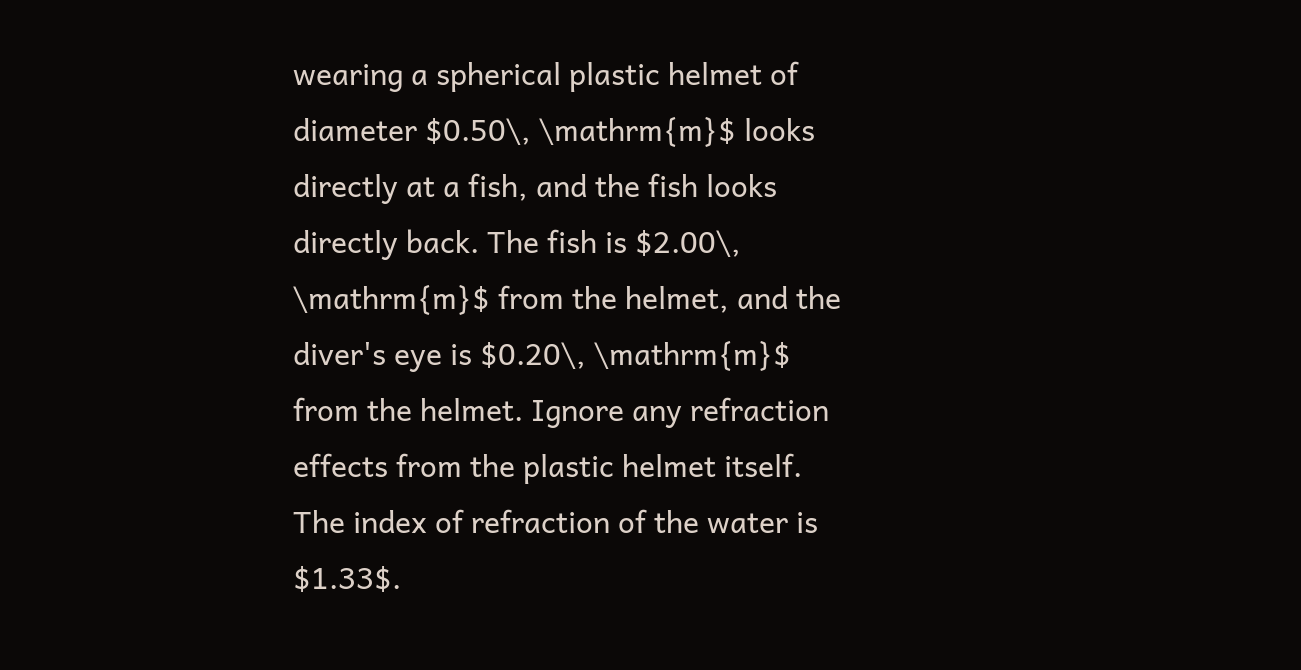wearing a spherical plastic helmet of diameter $0.50\, \mathrm{m}$ looks directly at a fish, and the fish looks directly back. The fish is $2.00\, \mathrm{m}$ from the helmet, and the diver's eye is $0.20\, \mathrm{m}$ from the helmet. Ignore any refraction effects from the plastic helmet itself. The index of refraction of the water is $1.33$.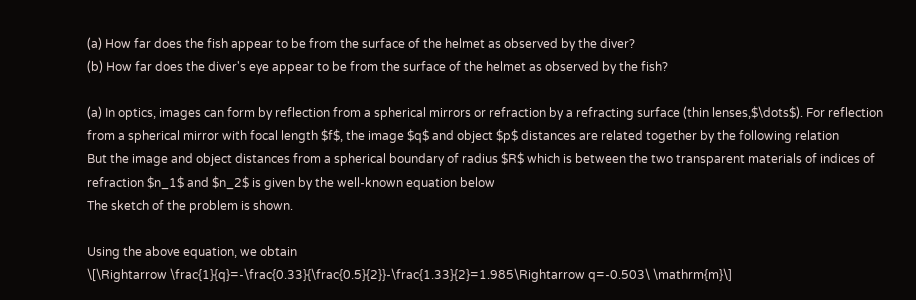(a) How far does the fish appear to be from the surface of the helmet as observed by the diver?
(b) How far does the diver's eye appear to be from the surface of the helmet as observed by the fish?

(a) In optics, images can form by reflection from a spherical mirrors or refraction by a refracting surface (thin lenses,$\dots$). For reflection from a spherical mirror with focal length $f$, the image $q$ and object $p$ distances are related together by the following relation
But the image and object distances from a spherical boundary of radius $R$ which is between the two transparent materials of indices of refraction $n_1$ and $n_2$ is given by the well-known equation below
The sketch of the problem is shown.

Using the above equation, we obtain
\[\Rightarrow \frac{1}{q}=-\frac{0.33}{\frac{0.5}{2}}-\frac{1.33}{2}=1.985\Rightarrow q=-0.503\ \mathrm{m}\]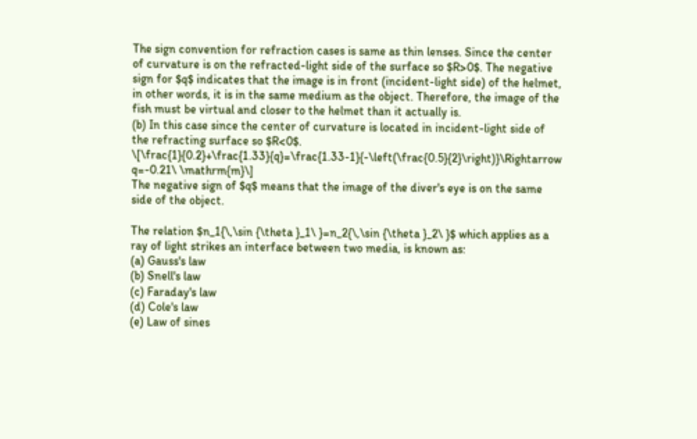The sign convention for refraction cases is same as thin lenses. Since the center of curvature is on the refracted-light side of the surface so $R>0$. The negative sign for $q$ indicates that the image is in front (incident-light side) of the helmet, in other words, it is in the same medium as the object. Therefore, the image of the fish must be virtual and closer to the helmet than it actually is.
(b) In this case since the center of curvature is located in incident-light side of the refracting surface so $R<0$.
\[\frac{1}{0.2}+\frac{1.33}{q}=\frac{1.33-1}{-\left(\frac{0.5}{2}\right)}\Rightarrow q=-0.21\ \mathrm{m}\]
The negative sign of $q$ means that the image of the diver's eye is on the same side of the object.

The relation $n_1{\,\sin {\theta }_1\ }=n_2{\,\sin {\theta }_2\ }$ which applies as a ray of light strikes an interface between two media, is known as:
(a) Gauss's law
(b) Snell's law
(c) Faraday's law
(d) Cole's law
(e) Law of sines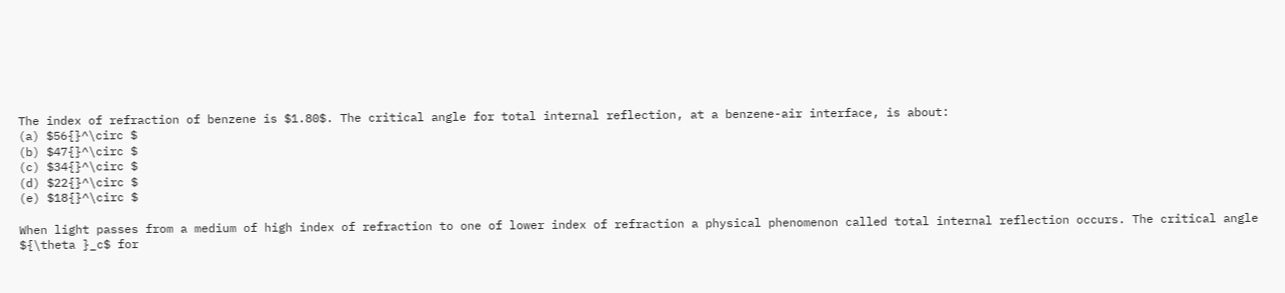The index of refraction of benzene is $1.80$. The critical angle for total internal reflection, at a benzene-air interface, is about:
(a) $56{}^\circ $
(b) $47{}^\circ $
(c) $34{}^\circ $
(d) $22{}^\circ $
(e) $18{}^\circ $

When light passes from a medium of high index of refraction to one of lower index of refraction a physical phenomenon called total internal reflection occurs. The critical angle ${\theta }_c$ for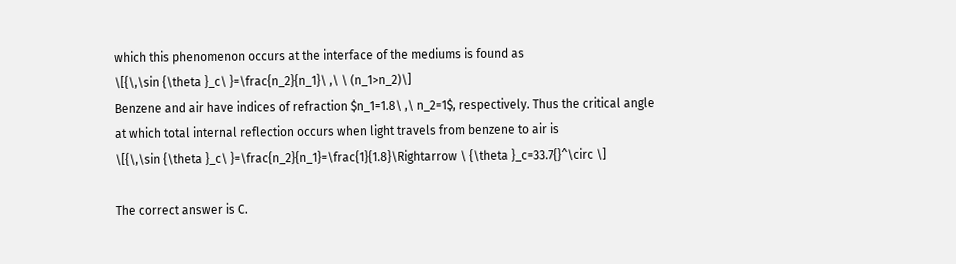which this phenomenon occurs at the interface of the mediums is found as
\[{\,\sin {\theta }_c\ }=\frac{n_2}{n_1}\ ,\ \ (n_1>n_2)\]
Benzene and air have indices of refraction $n_1=1.8\ ,\ n_2=1$, respectively. Thus the critical angle at which total internal reflection occurs when light travels from benzene to air is
\[{\,\sin {\theta }_c\ }=\frac{n_2}{n_1}=\frac{1}{1.8}\Rightarrow \ {\theta }_c=33.7{}^\circ \]

The correct answer is C.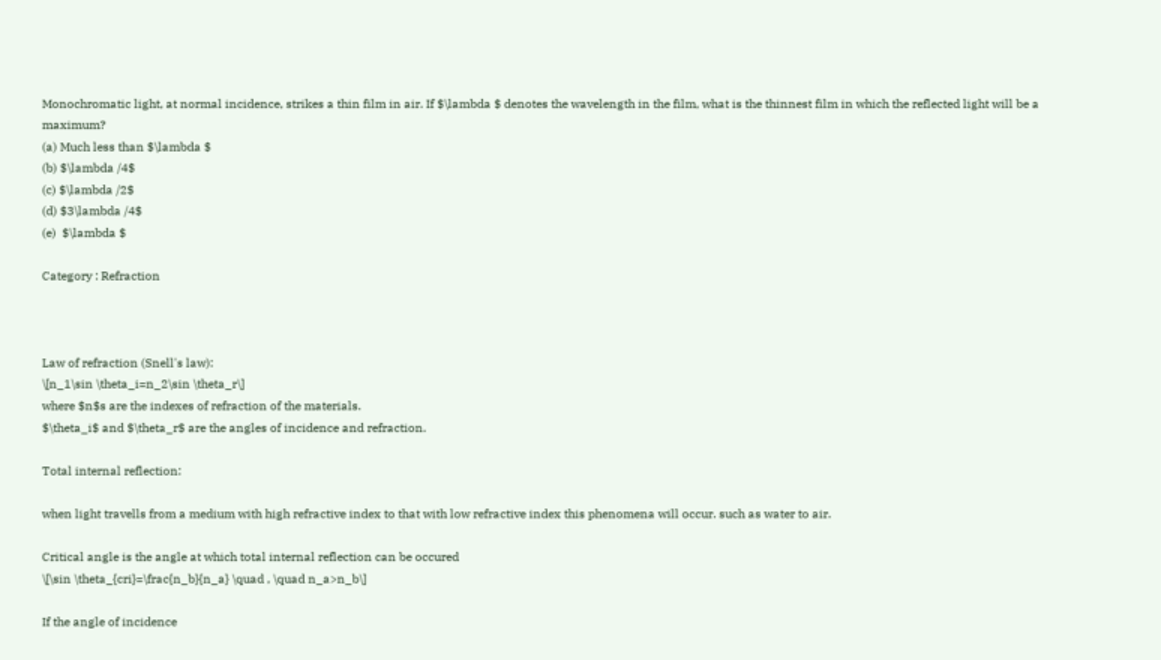Monochromatic light, at normal incidence, strikes a thin film in air. If $\lambda $ denotes the wavelength in the film, what is the thinnest film in which the reflected light will be a maximum?
(a) Much less than $\lambda $
(b) $\lambda /4$
(c) $\lambda /2$
(d) $3\lambda /4$
(e)  $\lambda $

Category : Refraction



Law of refraction (Snell's law):
\[n_1\sin \theta_i=n_2\sin \theta_r\]
where $n$s are the indexes of refraction of the materials.
$\theta_i$ and $\theta_r$ are the angles of incidence and refraction.

Total internal reflection:

when light travells from a medium with high refractive index to that with low refractive index this phenomena will occur. such as water to air.

Critical angle is the angle at which total internal reflection can be occured
\[\sin \theta_{cri}=\frac{n_b}{n_a} \quad , \quad n_a>n_b\]

If the angle of incidence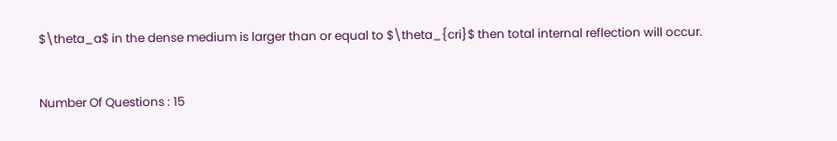$\theta_a$ in the dense medium is larger than or equal to $\theta_{cri}$ then total internal reflection will occur.


Number Of Questions : 15